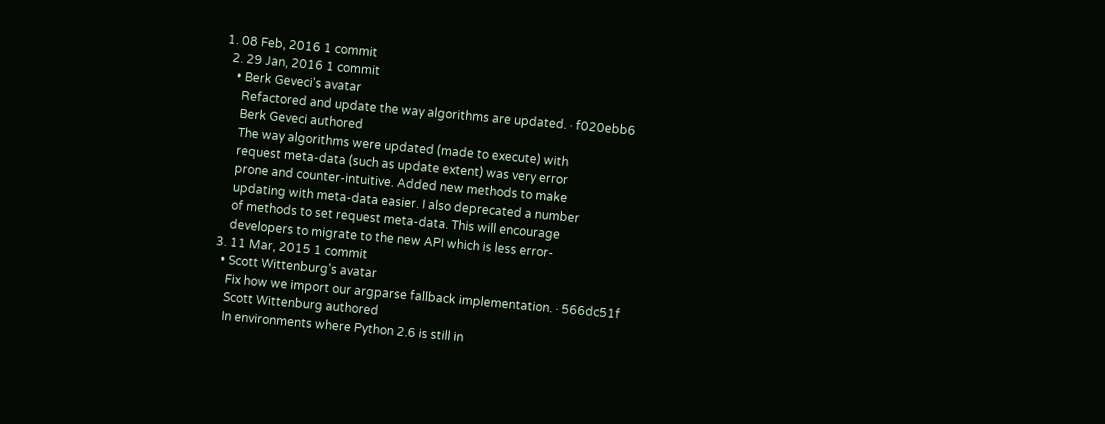1. 08 Feb, 2016 1 commit
  2. 29 Jan, 2016 1 commit
    • Berk Geveci's avatar
      Refactored and update the way algorithms are updated. · f020ebb6
      Berk Geveci authored
      The way algorithms were updated (made to execute) with
      request meta-data (such as update extent) was very error
      prone and counter-intuitive. Added new methods to make
      updating with meta-data easier. I also deprecated a number
      of methods to set request meta-data. This will encourage
      developers to migrate to the new API which is less error-
  3. 11 Mar, 2015 1 commit
    • Scott Wittenburg's avatar
      Fix how we import our argparse fallback implementation. · 566dc51f
      Scott Wittenburg authored
      In environments where Python 2.6 is still in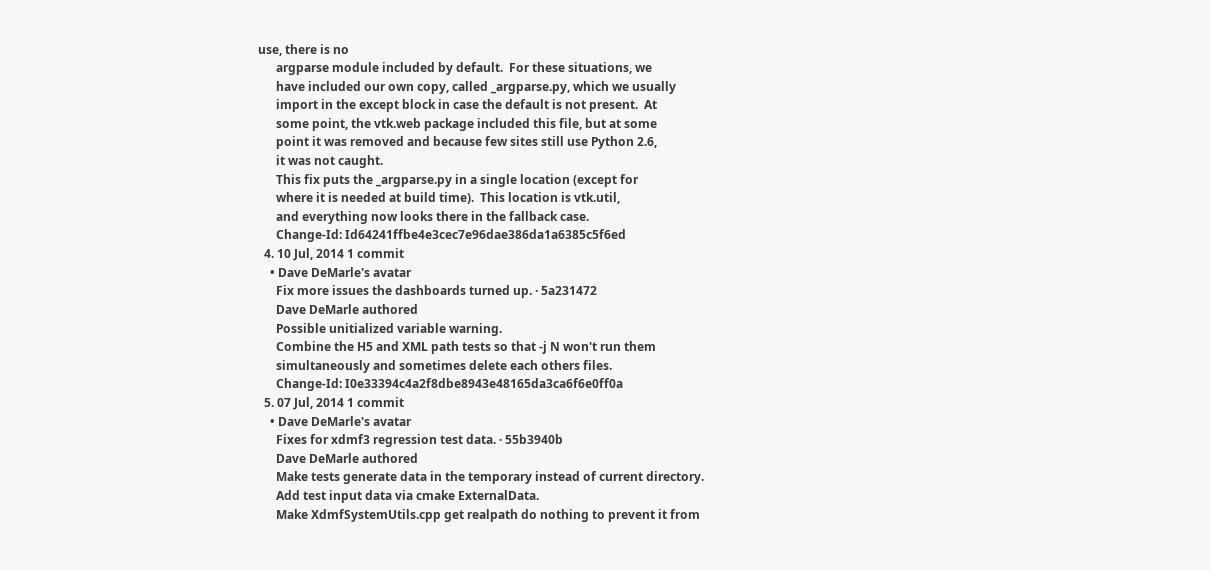use, there is no
      argparse module included by default.  For these situations, we
      have included our own copy, called _argparse.py, which we usually
      import in the except block in case the default is not present.  At
      some point, the vtk.web package included this file, but at some
      point it was removed and because few sites still use Python 2.6,
      it was not caught.
      This fix puts the _argparse.py in a single location (except for
      where it is needed at build time).  This location is vtk.util,
      and everything now looks there in the fallback case.
      Change-Id: Id64241ffbe4e3cec7e96dae386da1a6385c5f6ed
  4. 10 Jul, 2014 1 commit
    • Dave DeMarle's avatar
      Fix more issues the dashboards turned up. · 5a231472
      Dave DeMarle authored
      Possible unitialized variable warning.
      Combine the H5 and XML path tests so that -j N won't run them
      simultaneously and sometimes delete each others files.
      Change-Id: I0e33394c4a2f8dbe8943e48165da3ca6f6e0ff0a
  5. 07 Jul, 2014 1 commit
    • Dave DeMarle's avatar
      Fixes for xdmf3 regression test data. · 55b3940b
      Dave DeMarle authored
      Make tests generate data in the temporary instead of current directory.
      Add test input data via cmake ExternalData.
      Make XdmfSystemUtils.cpp get realpath do nothing to prevent it from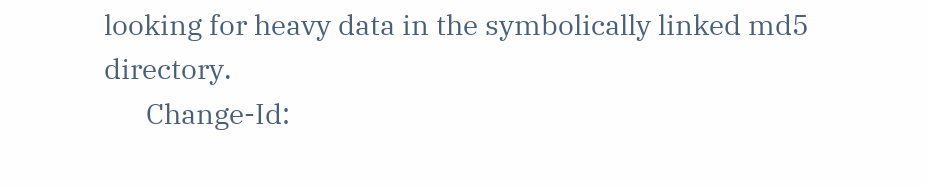looking for heavy data in the symbolically linked md5 directory.
      Change-Id: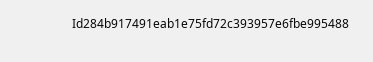Id284b917491eab1e75fd72c393957e6fbe995488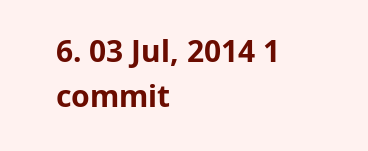6. 03 Jul, 2014 1 commit